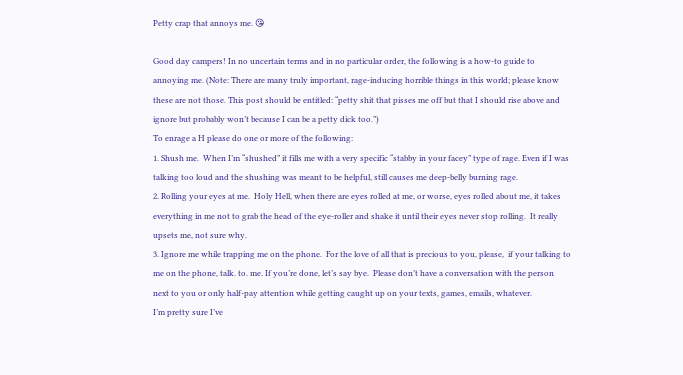Petty crap that annoys me. 😘

Good day campers! In no uncertain terms and in no particular order, the following is a how-to guide to annoying me. (Note: There are many truly important, rage-inducing horrible things in this world; please know these are not those. This post should be entitled: “petty shit that pisses me off but that I should rise above and ignore but probably won’t because I can be a petty dick too.”)
To enrage a H please do one or more of the following:
1. Shush me.  When I’m “shushed” it fills me with a very specific “stabby in your facey” type of rage. Even if I was talking too loud and the shushing was meant to be helpful, still causes me deep-belly burning rage.
2. Rolling your eyes at me.  Holy Hell, when there are eyes rolled at me, or worse, eyes rolled about me, it takes everything in me not to grab the head of the eye-roller and shake it until their eyes never stop rolling.  It really upsets me, not sure why.
3. Ignore me while trapping me on the phone.  For the love of all that is precious to you, please,  if your talking to me on the phone, talk. to. me. If you’re done, let’s say bye.  Please don’t have a conversation with the person next to you or only half-pay attention while getting caught up on your texts, games, emails, whatever.
I’m pretty sure I’ve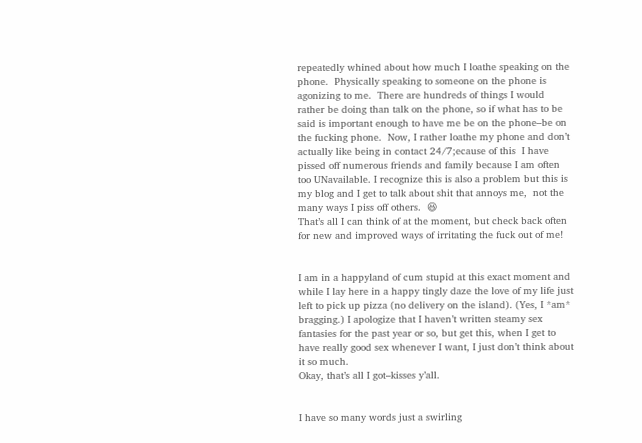repeatedly whined about how much I loathe speaking on the phone.  Physically speaking to someone on the phone is agonizing to me.  There are hundreds of things I would rather be doing than talk on the phone, so if what has to be said is important enough to have me be on the phone–be on the fucking phone.  Now, I rather loathe my phone and don’t actually like being in contact 24/7;ecause of this  I have pissed off numerous friends and family because I am often too UNavailable. I recognize this is also a problem but this is my blog and I get to talk about shit that annoys me,  not the many ways I piss off others.  😆
That’s all I can think of at the moment, but check back often for new and improved ways of irritating the fuck out of me!


I am in a happyland of cum stupid at this exact moment and while I lay here in a happy tingly daze the love of my life just left to pick up pizza (no delivery on the island). (Yes, I *am* bragging.) I apologize that I haven’t written steamy sex fantasies for the past year or so, but get this, when I get to have really good sex whenever I want, I just don’t think about it so much.
Okay, that’s all I got–kisses y’all.


I have so many words just a swirling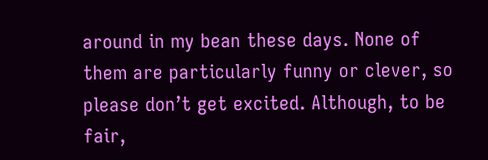around in my bean these days. None of them are particularly funny or clever, so please don’t get excited. Although, to be fair,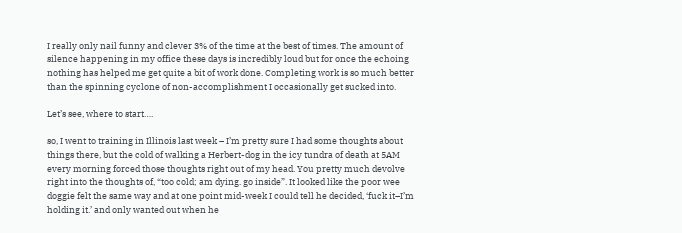I really only nail funny and clever 3% of the time at the best of times. The amount of silence happening in my office these days is incredibly loud but for once the echoing nothing has helped me get quite a bit of work done. Completing work is so much better than the spinning cyclone of non-accomplishment I occasionally get sucked into.

Let’s see, where to start….

so, I went to training in Illinois last week – I’m pretty sure I had some thoughts about things there, but the cold of walking a Herbert-dog in the icy tundra of death at 5AM every morning forced those thoughts right out of my head. You pretty much devolve right into the thoughts of, “too cold; am dying. go inside”. It looked like the poor wee doggie felt the same way and at one point mid-week I could tell he decided, ‘fuck it–I’m holding it.’ and only wanted out when he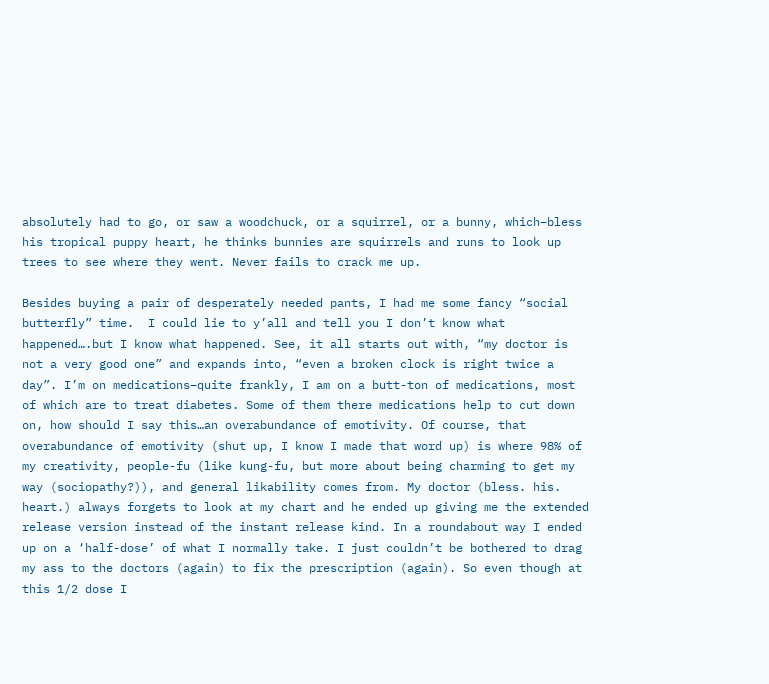absolutely had to go, or saw a woodchuck, or a squirrel, or a bunny, which–bless his tropical puppy heart, he thinks bunnies are squirrels and runs to look up trees to see where they went. Never fails to crack me up.

Besides buying a pair of desperately needed pants, I had me some fancy “social butterfly” time.  I could lie to y’all and tell you I don’t know what happened….but I know what happened. See, it all starts out with, “my doctor is not a very good one” and expands into, “even a broken clock is right twice a day”. I’m on medications–quite frankly, I am on a butt-ton of medications, most of which are to treat diabetes. Some of them there medications help to cut down on, how should I say this…an overabundance of emotivity. Of course, that overabundance of emotivity (shut up, I know I made that word up) is where 98% of my creativity, people-fu (like kung-fu, but more about being charming to get my way (sociopathy?)), and general likability comes from. My doctor (bless. his. heart.) always forgets to look at my chart and he ended up giving me the extended release version instead of the instant release kind. In a roundabout way I ended up on a ‘half-dose’ of what I normally take. I just couldn’t be bothered to drag my ass to the doctors (again) to fix the prescription (again). So even though at this 1/2 dose I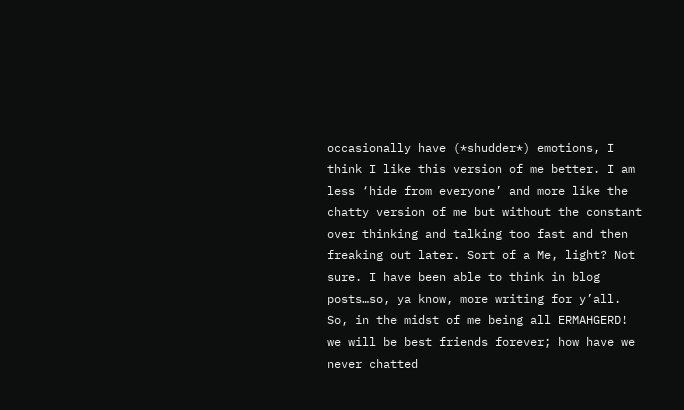occasionally have (*shudder*) emotions, I think I like this version of me better. I am less ‘hide from everyone’ and more like the chatty version of me but without the constant over thinking and talking too fast and then freaking out later. Sort of a Me, light? Not sure. I have been able to think in blog posts…so, ya know, more writing for y’all. So, in the midst of me being all ERMAHGERD! we will be best friends forever; how have we never chatted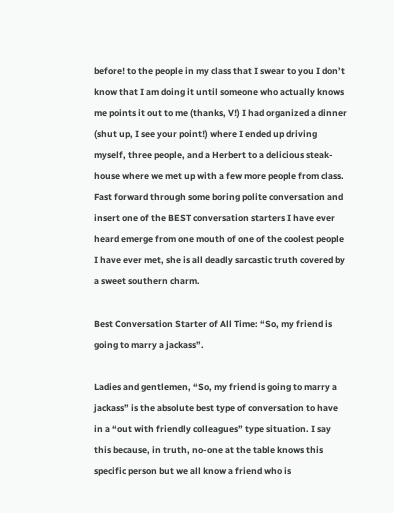before! to the people in my class that I swear to you I don’t know that I am doing it until someone who actually knows me points it out to me (thanks, V!) I had organized a dinner (shut up, I see your point!) where I ended up driving myself, three people, and a Herbert to a delicious steak-house where we met up with a few more people from class. Fast forward through some boring polite conversation and insert one of the BEST conversation starters I have ever heard emerge from one mouth of one of the coolest people I have ever met, she is all deadly sarcastic truth covered by a sweet southern charm.

Best Conversation Starter of All Time: “So, my friend is going to marry a jackass”.

Ladies and gentlemen, “So, my friend is going to marry a jackass” is the absolute best type of conversation to have in a “out with friendly colleagues” type situation. I say this because, in truth, no-one at the table knows this specific person but we all know a friend who is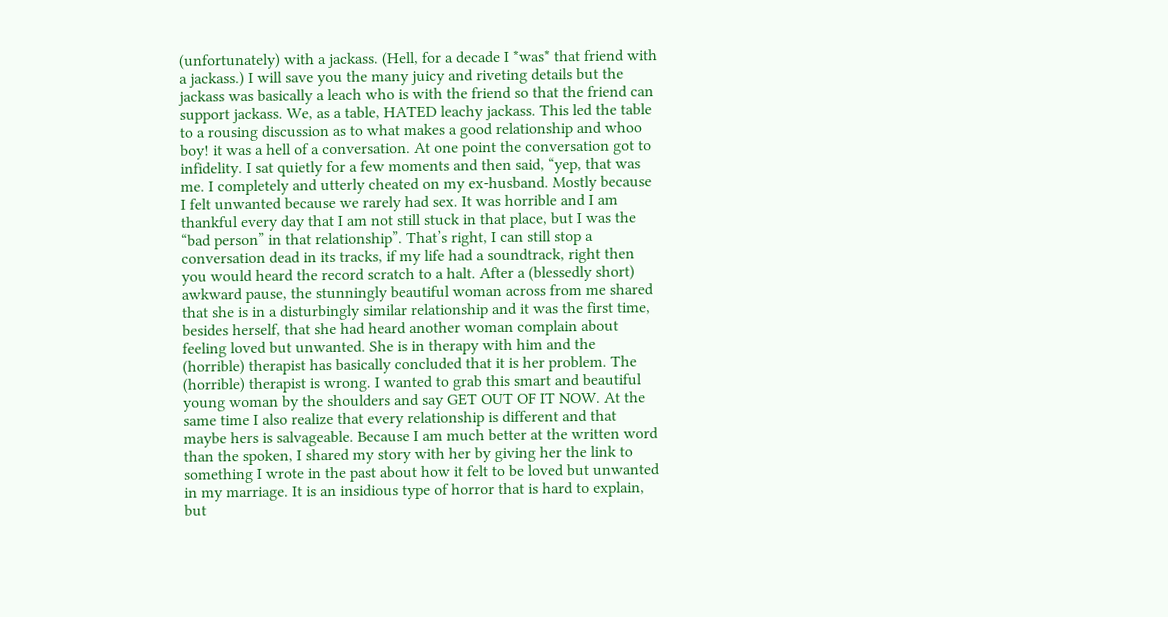(unfortunately) with a jackass. (Hell, for a decade I *was* that friend with a jackass.) I will save you the many juicy and riveting details but the jackass was basically a leach who is with the friend so that the friend can support jackass. We, as a table, HATED leachy jackass. This led the table to a rousing discussion as to what makes a good relationship and whoo boy! it was a hell of a conversation. At one point the conversation got to infidelity. I sat quietly for a few moments and then said, “yep, that was me. I completely and utterly cheated on my ex-husband. Mostly because I felt unwanted because we rarely had sex. It was horrible and I am thankful every day that I am not still stuck in that place, but I was the “bad person” in that relationship”. That’s right, I can still stop a conversation dead in its tracks, if my life had a soundtrack, right then you would heard the record scratch to a halt. After a (blessedly short) awkward pause, the stunningly beautiful woman across from me shared that she is in a disturbingly similar relationship and it was the first time, besides herself, that she had heard another woman complain about feeling loved but unwanted. She is in therapy with him and the (horrible) therapist has basically concluded that it is her problem. The (horrible) therapist is wrong. I wanted to grab this smart and beautiful young woman by the shoulders and say GET OUT OF IT NOW. At the same time I also realize that every relationship is different and that maybe hers is salvageable. Because I am much better at the written word than the spoken, I shared my story with her by giving her the link to something I wrote in the past about how it felt to be loved but unwanted in my marriage. It is an insidious type of horror that is hard to explain, but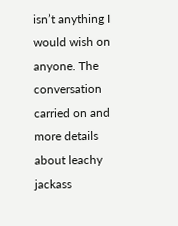isn’t anything I would wish on anyone. The conversation carried on and more details about leachy jackass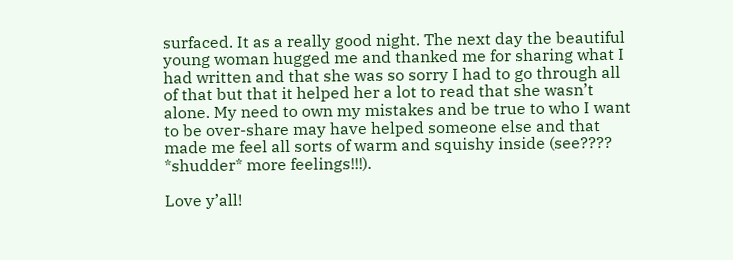surfaced. It as a really good night. The next day the beautiful young woman hugged me and thanked me for sharing what I had written and that she was so sorry I had to go through all of that but that it helped her a lot to read that she wasn’t alone. My need to own my mistakes and be true to who I want to be over-share may have helped someone else and that made me feel all sorts of warm and squishy inside (see???? *shudder* more feelings!!!).

Love y’all!